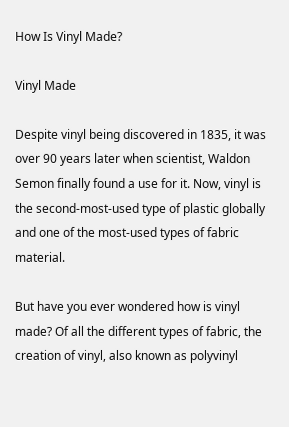How Is Vinyl Made?

Vinyl Made

Despite vinyl being discovered in 1835, it was over 90 years later when scientist, Waldon Semon finally found a use for it. Now, vinyl is the second-most-used type of plastic globally and one of the most-used types of fabric material.

But have you ever wondered how is vinyl made? Of all the different types of fabric, the creation of vinyl, also known as polyvinyl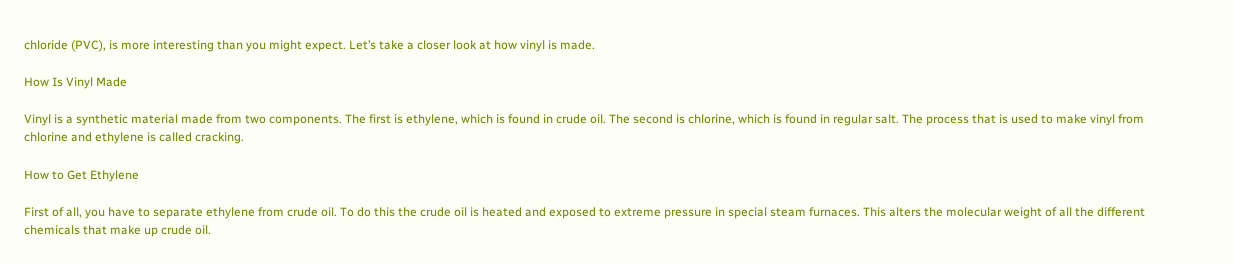chloride (PVC), is more interesting than you might expect. Let’s take a closer look at how vinyl is made.

How Is Vinyl Made

Vinyl is a synthetic material made from two components. The first is ethylene, which is found in crude oil. The second is chlorine, which is found in regular salt. The process that is used to make vinyl from chlorine and ethylene is called cracking.

How to Get Ethylene

First of all, you have to separate ethylene from crude oil. To do this the crude oil is heated and exposed to extreme pressure in special steam furnaces. This alters the molecular weight of all the different chemicals that make up crude oil.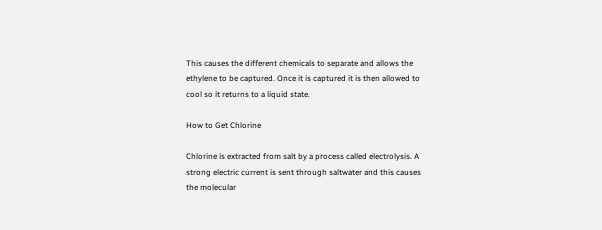This causes the different chemicals to separate and allows the ethylene to be captured. Once it is captured it is then allowed to cool so it returns to a liquid state.

How to Get Chlorine

Chlorine is extracted from salt by a process called electrolysis. A strong electric current is sent through saltwater and this causes the molecular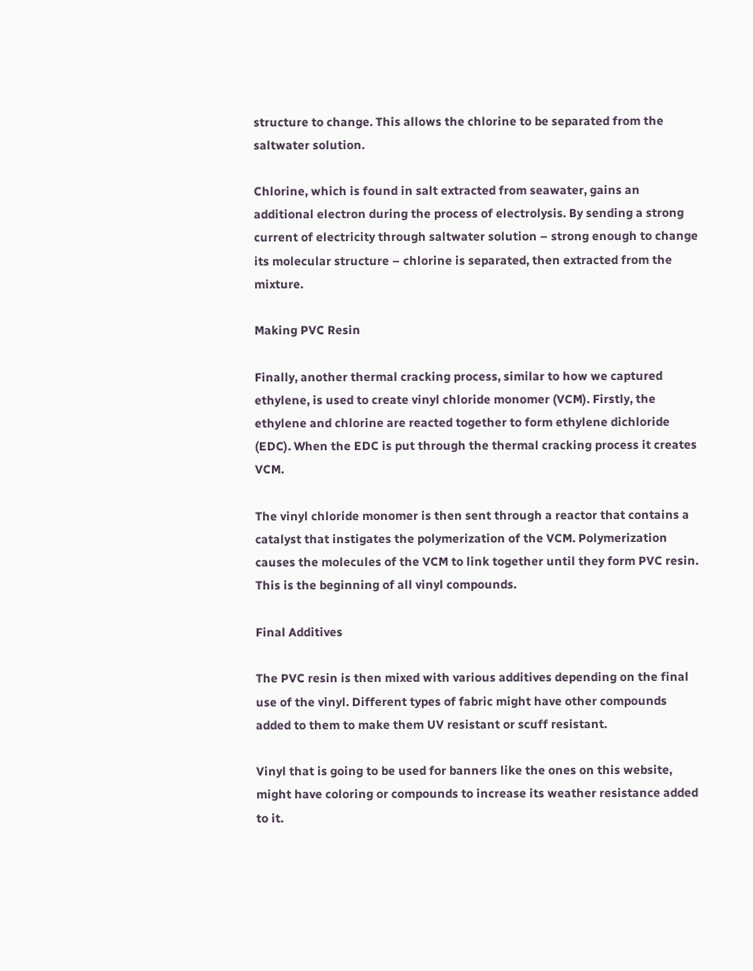structure to change. This allows the chlorine to be separated from the saltwater solution.

Chlorine, which is found in salt extracted from seawater, gains an additional electron during the process of electrolysis. By sending a strong current of electricity through saltwater solution – strong enough to change its molecular structure – chlorine is separated, then extracted from the mixture.

Making PVC Resin

Finally, another thermal cracking process, similar to how we captured ethylene, is used to create vinyl chloride monomer (VCM). Firstly, the ethylene and chlorine are reacted together to form ethylene dichloride (EDC). When the EDC is put through the thermal cracking process it creates VCM.

The vinyl chloride monomer is then sent through a reactor that contains a catalyst that instigates the polymerization of the VCM. Polymerization causes the molecules of the VCM to link together until they form PVC resin. This is the beginning of all vinyl compounds.

Final Additives

The PVC resin is then mixed with various additives depending on the final use of the vinyl. Different types of fabric might have other compounds added to them to make them UV resistant or scuff resistant.

Vinyl that is going to be used for banners like the ones on this website, might have coloring or compounds to increase its weather resistance added to it.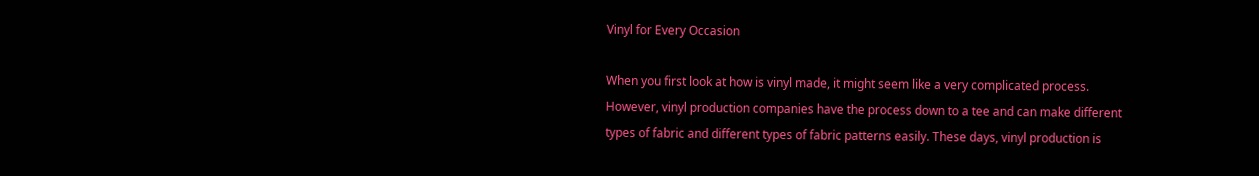Vinyl for Every Occasion

When you first look at how is vinyl made, it might seem like a very complicated process. However, vinyl production companies have the process down to a tee and can make different types of fabric and different types of fabric patterns easily. These days, vinyl production is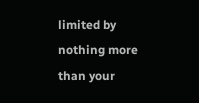limited by nothing more than your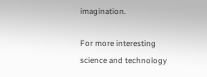imagination.

For more interesting science and technology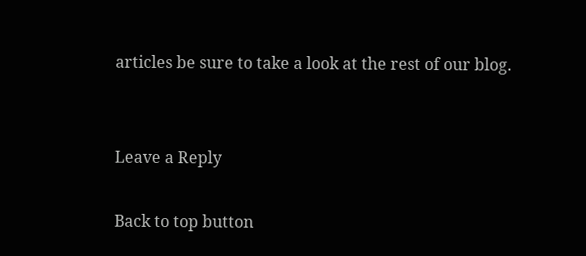articles be sure to take a look at the rest of our blog.


Leave a Reply

Back to top button